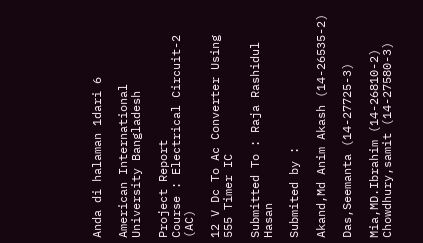Anda di halaman 1dari 6

American International University Bangladesh

Project Report
Course : Electrical Circuit-2 (AC)

12 V Dc To Ac Converter Using 555 Timer IC

Submitted To : Raja Rashidul Hasan

Submited by :

Akand,Md Anim Akash (14-26535-2)

Das,Seemanta (14-27725-3)

Mia,MD.Ibrahim (14-26810-2)
Chowdhury,samit (14-27580-3)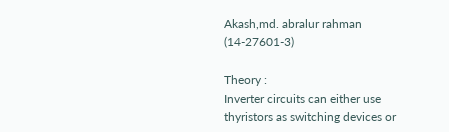Akash,md. abralur rahman (14-27601-3)

Theory :
Inverter circuits can either use thyristors as switching devices or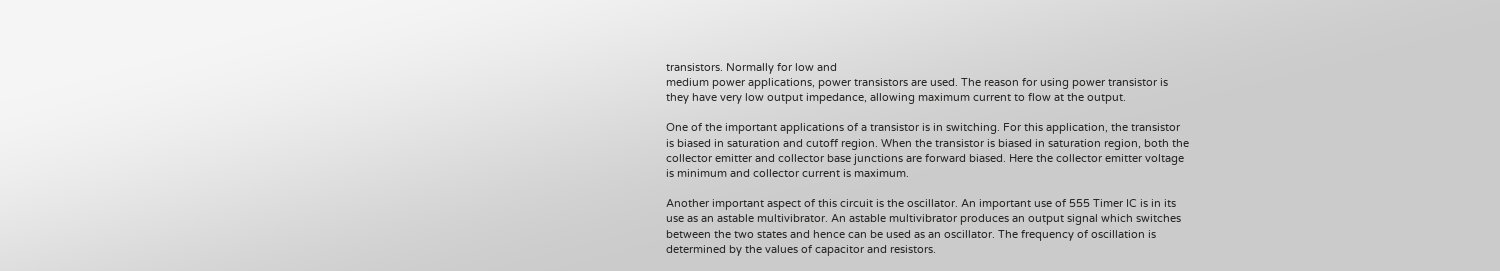transistors. Normally for low and
medium power applications, power transistors are used. The reason for using power transistor is
they have very low output impedance, allowing maximum current to flow at the output.

One of the important applications of a transistor is in switching. For this application, the transistor
is biased in saturation and cutoff region. When the transistor is biased in saturation region, both the
collector emitter and collector base junctions are forward biased. Here the collector emitter voltage
is minimum and collector current is maximum.

Another important aspect of this circuit is the oscillator. An important use of 555 Timer IC is in its
use as an astable multivibrator. An astable multivibrator produces an output signal which switches
between the two states and hence can be used as an oscillator. The frequency of oscillation is
determined by the values of capacitor and resistors.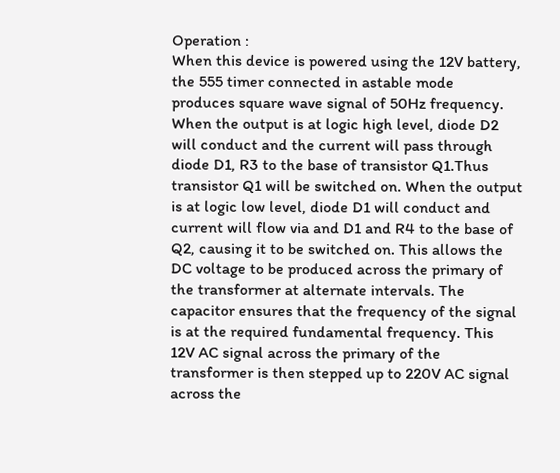Operation :
When this device is powered using the 12V battery, the 555 timer connected in astable mode
produces square wave signal of 50Hz frequency. When the output is at logic high level, diode D2
will conduct and the current will pass through diode D1, R3 to the base of transistor Q1.Thus
transistor Q1 will be switched on. When the output is at logic low level, diode D1 will conduct and
current will flow via and D1 and R4 to the base of Q2, causing it to be switched on. This allows the
DC voltage to be produced across the primary of the transformer at alternate intervals. The
capacitor ensures that the frequency of the signal is at the required fundamental frequency. This
12V AC signal across the primary of the transformer is then stepped up to 220V AC signal across the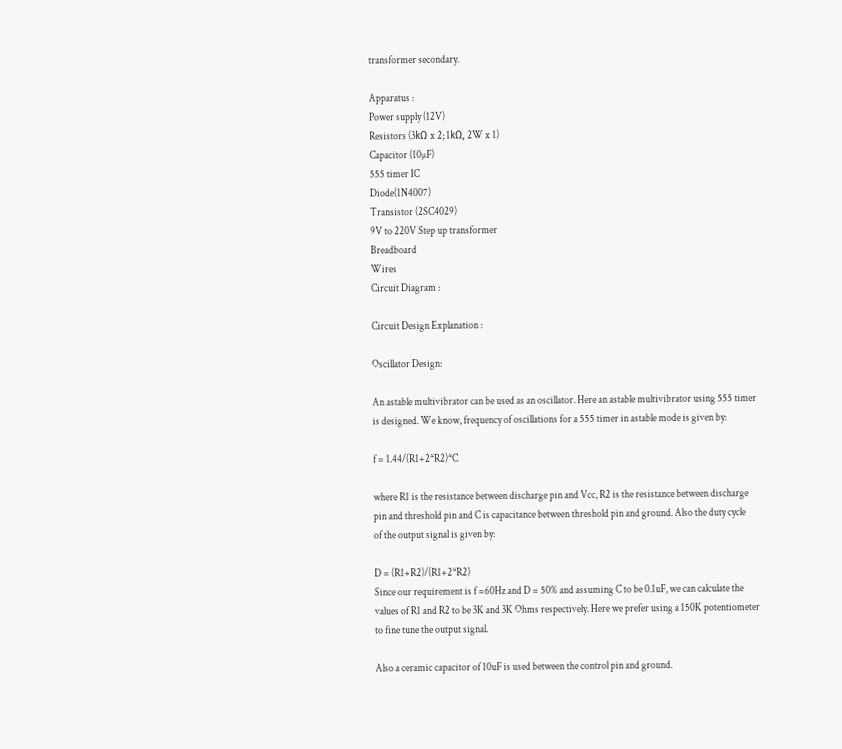transformer secondary.

Apparatus :
Power supply (12V)
Resistors (3kΩ x 2; 1kΩ, 2W x 1)
Capacitor (10µF)
555 timer IC
Diode(1N4007)
Transistor (2SC4029)
9V to 220V Step up transformer
Breadboard
Wires
Circuit Diagram :

Circuit Design Explanation :

Oscillator Design:

An astable multivibrator can be used as an oscillator. Here an astable multivibrator using 555 timer
is designed. We know, frequency of oscillations for a 555 timer in astable mode is given by:

f = 1.44/(R1+2*R2)*C

where R1 is the resistance between discharge pin and Vcc, R2 is the resistance between discharge
pin and threshold pin and C is capacitance between threshold pin and ground. Also the duty cycle
of the output signal is given by:

D = (R1+R2)/(R1+2*R2)
Since our requirement is f =60Hz and D = 50% and assuming C to be 0.1uF, we can calculate the
values of R1 and R2 to be 3K and 3K Ohms respectively. Here we prefer using a 150K potentiometer
to fine tune the output signal.

Also a ceramic capacitor of 10uF is used between the control pin and ground.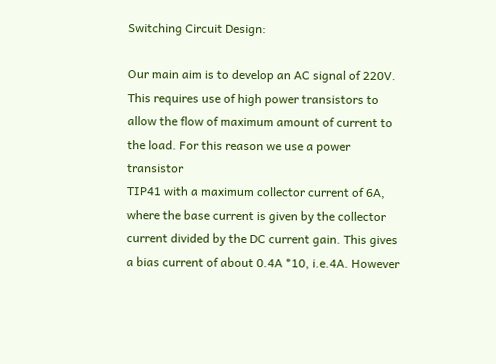Switching Circuit Design:

Our main aim is to develop an AC signal of 220V. This requires use of high power transistors to
allow the flow of maximum amount of current to the load. For this reason we use a power transistor
TIP41 with a maximum collector current of 6A, where the base current is given by the collector
current divided by the DC current gain. This gives a bias current of about 0.4A *10, i.e.4A. However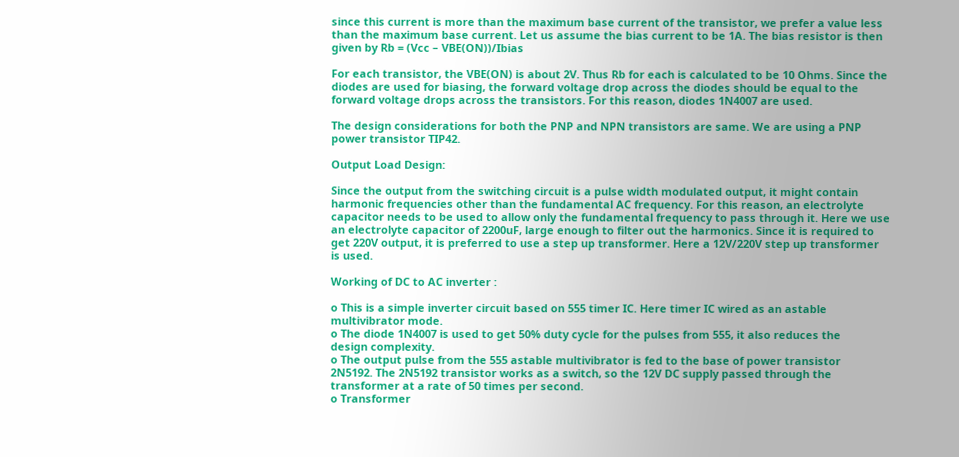since this current is more than the maximum base current of the transistor, we prefer a value less
than the maximum base current. Let us assume the bias current to be 1A. The bias resistor is then
given by Rb = (Vcc – VBE(ON))/Ibias

For each transistor, the VBE(ON) is about 2V. Thus Rb for each is calculated to be 10 Ohms. Since the
diodes are used for biasing, the forward voltage drop across the diodes should be equal to the
forward voltage drops across the transistors. For this reason, diodes 1N4007 are used.

The design considerations for both the PNP and NPN transistors are same. We are using a PNP
power transistor TIP42.

Output Load Design:

Since the output from the switching circuit is a pulse width modulated output, it might contain
harmonic frequencies other than the fundamental AC frequency. For this reason, an electrolyte
capacitor needs to be used to allow only the fundamental frequency to pass through it. Here we use
an electrolyte capacitor of 2200uF, large enough to filter out the harmonics. Since it is required to
get 220V output, it is preferred to use a step up transformer. Here a 12V/220V step up transformer
is used.

Working of DC to AC inverter :

o This is a simple inverter circuit based on 555 timer IC. Here timer IC wired as an astable
multivibrator mode.
o The diode 1N4007 is used to get 50% duty cycle for the pulses from 555, it also reduces the
design complexity.
o The output pulse from the 555 astable multivibrator is fed to the base of power transistor
2N5192. The 2N5192 transistor works as a switch, so the 12V DC supply passed through the
transformer at a rate of 50 times per second.
o Transformer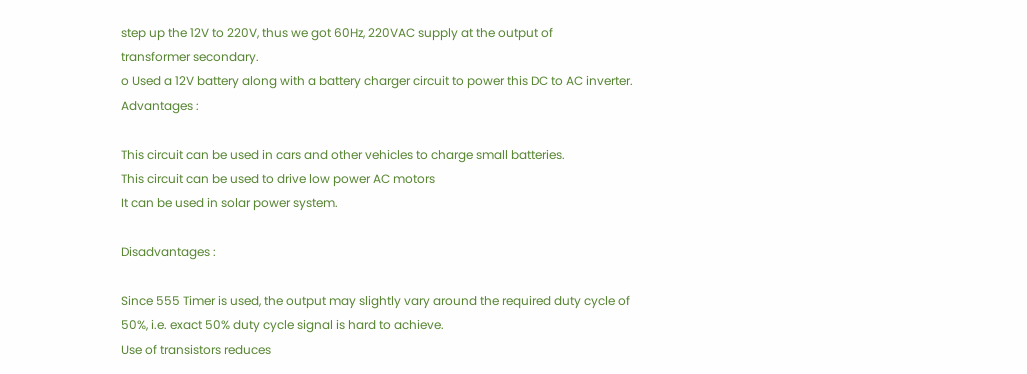step up the 12V to 220V, thus we got 60Hz, 220VAC supply at the output of
transformer secondary.
o Used a 12V battery along with a battery charger circuit to power this DC to AC inverter.
Advantages :

This circuit can be used in cars and other vehicles to charge small batteries.
This circuit can be used to drive low power AC motors
It can be used in solar power system.

Disadvantages :

Since 555 Timer is used, the output may slightly vary around the required duty cycle of
50%, i.e. exact 50% duty cycle signal is hard to achieve.
Use of transistors reduces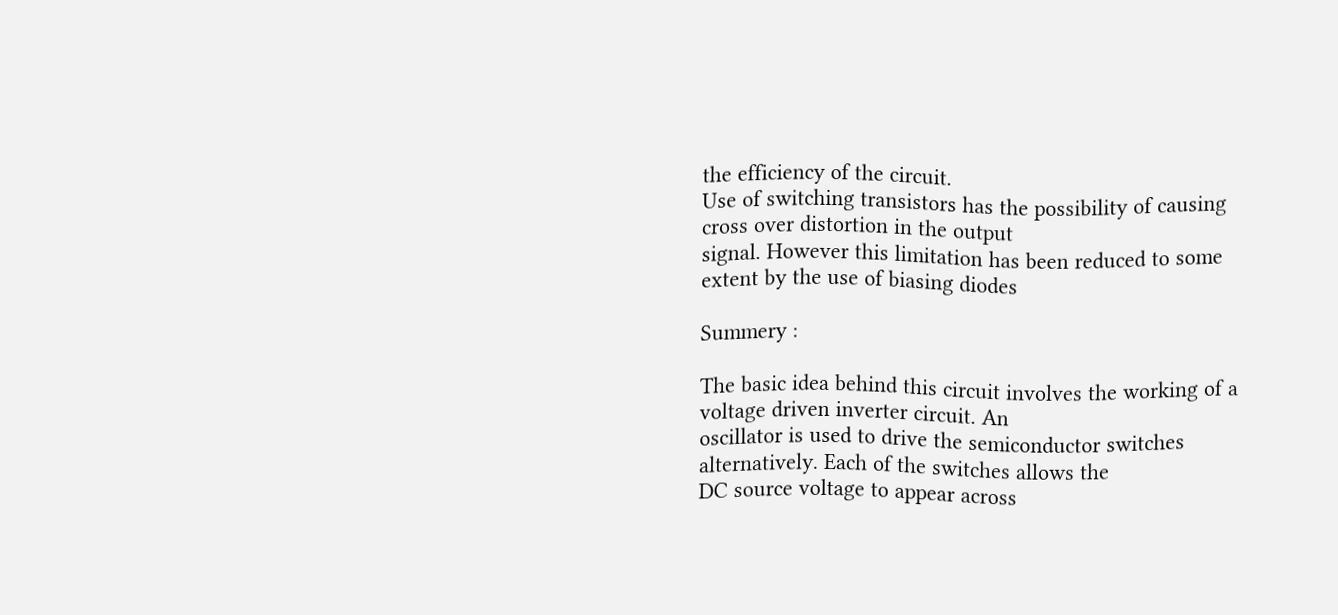the efficiency of the circuit.
Use of switching transistors has the possibility of causing cross over distortion in the output
signal. However this limitation has been reduced to some extent by the use of biasing diodes

Summery :

The basic idea behind this circuit involves the working of a voltage driven inverter circuit. An
oscillator is used to drive the semiconductor switches alternatively. Each of the switches allows the
DC source voltage to appear across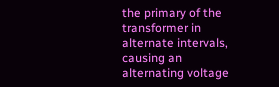the primary of the transformer in alternate intervals, causing an
alternating voltage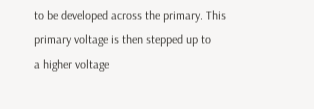to be developed across the primary. This primary voltage is then stepped up to
a higher voltage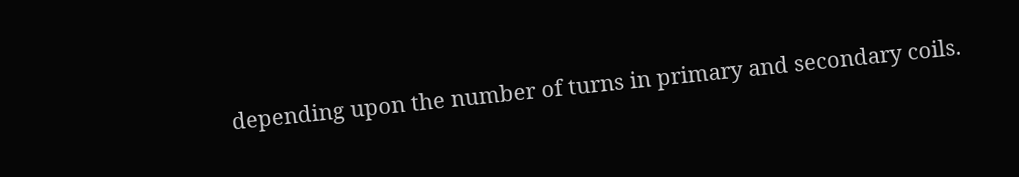depending upon the number of turns in primary and secondary coils.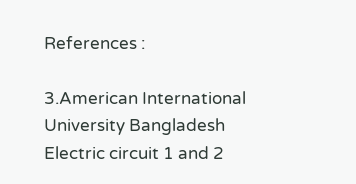References :

3.American International University Bangladesh Electric circuit 1 and 2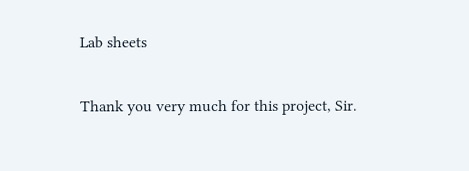Lab sheets

Thank you very much for this project, Sir.